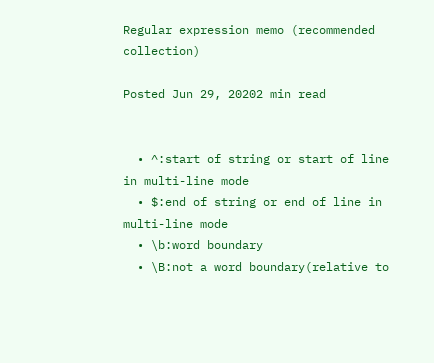Regular expression memo (recommended collection)

Posted Jun 29, 20202 min read


  • ^:start of string or start of line in multi-line mode
  • $:end of string or end of line in multi-line mode
  • \b:word boundary
  • \B:not a word boundary(relative to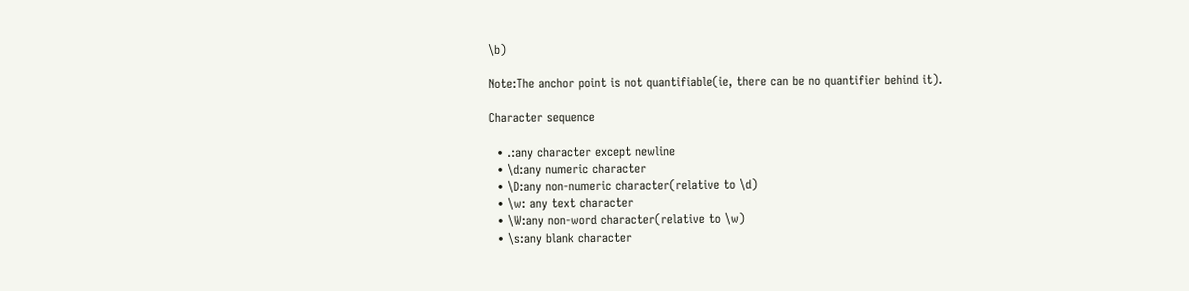\b)

Note:The anchor point is not quantifiable(ie, there can be no quantifier behind it).

Character sequence

  • .:any character except newline
  • \d:any numeric character
  • \D:any non-numeric character(relative to \d)
  • \w: any text character
  • \W:any non-word character(relative to \w)
  • \s:any blank character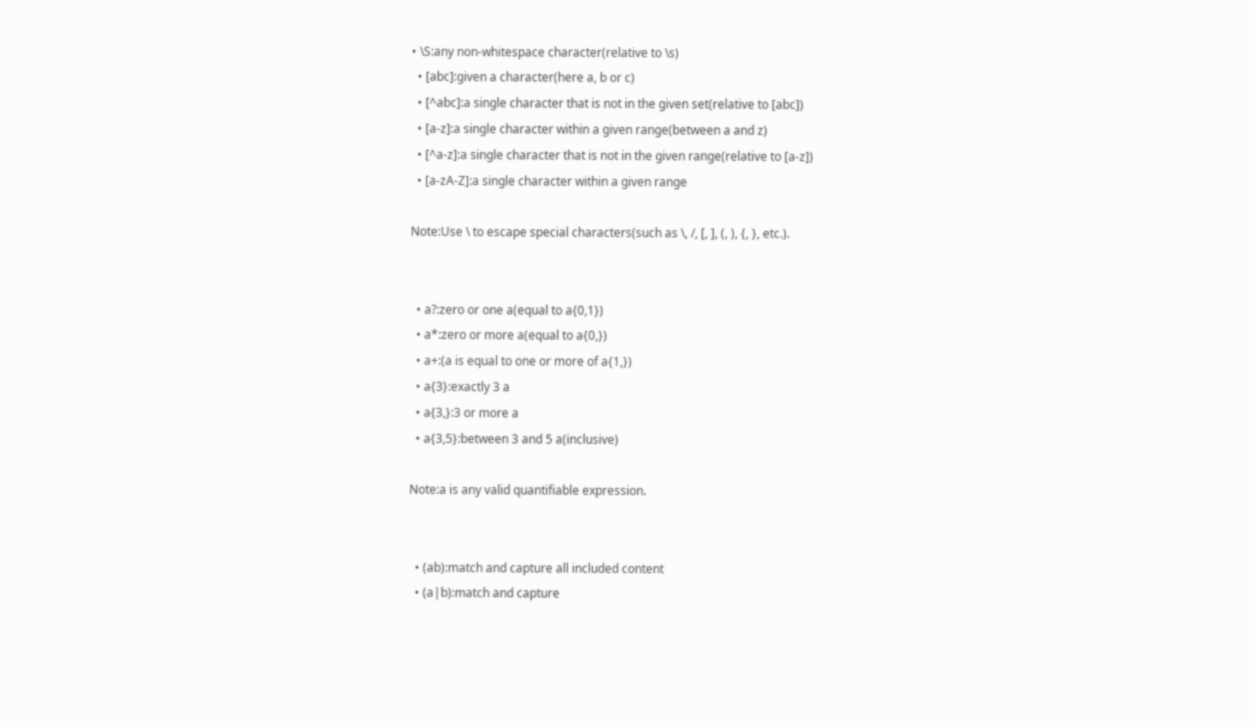• \S:any non-whitespace character(relative to \s)
  • [abc]:given a character(here a, b or c)
  • [^abc]:a single character that is not in the given set(relative to [abc])
  • [a-z]:a single character within a given range(between a and z)
  • [^a-z]:a single character that is not in the given range(relative to [a-z])
  • [a-zA-Z]:a single character within a given range

Note:Use \ to escape special characters(such as \, /, [, ], (, ), {, }, etc.).


  • a?:zero or one a(equal to a{0,1})
  • a*:zero or more a(equal to a{0,})
  • a+:(a is equal to one or more of a{1,})
  • a{3}:exactly 3 a
  • a{3,}:3 or more a
  • a{3,5}:between 3 and 5 a(inclusive)

Note:a is any valid quantifiable expression.


  • (ab):match and capture all included content
  • (a|b):match and capture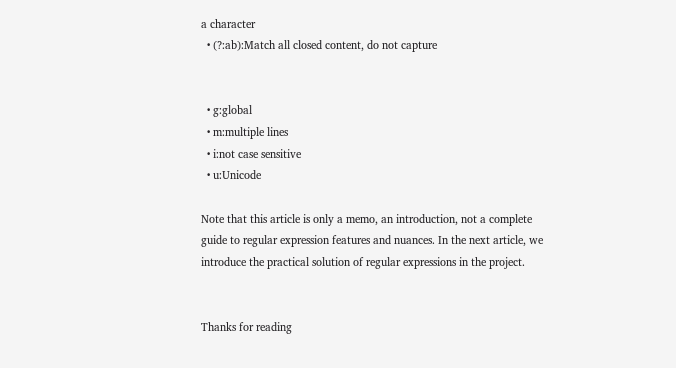a character
  • (?:ab):Match all closed content, do not capture


  • g:global
  • m:multiple lines
  • i:not case sensitive
  • u:Unicode

Note that this article is only a memo, an introduction, not a complete guide to regular expression features and nuances. In the next article, we introduce the practical solution of regular expressions in the project.


Thanks for reading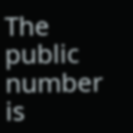The public number is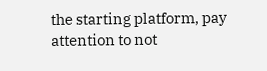the starting platform, pay attention to not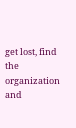get lost, find the organization and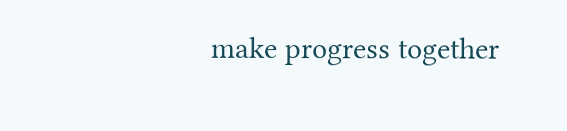make progress together